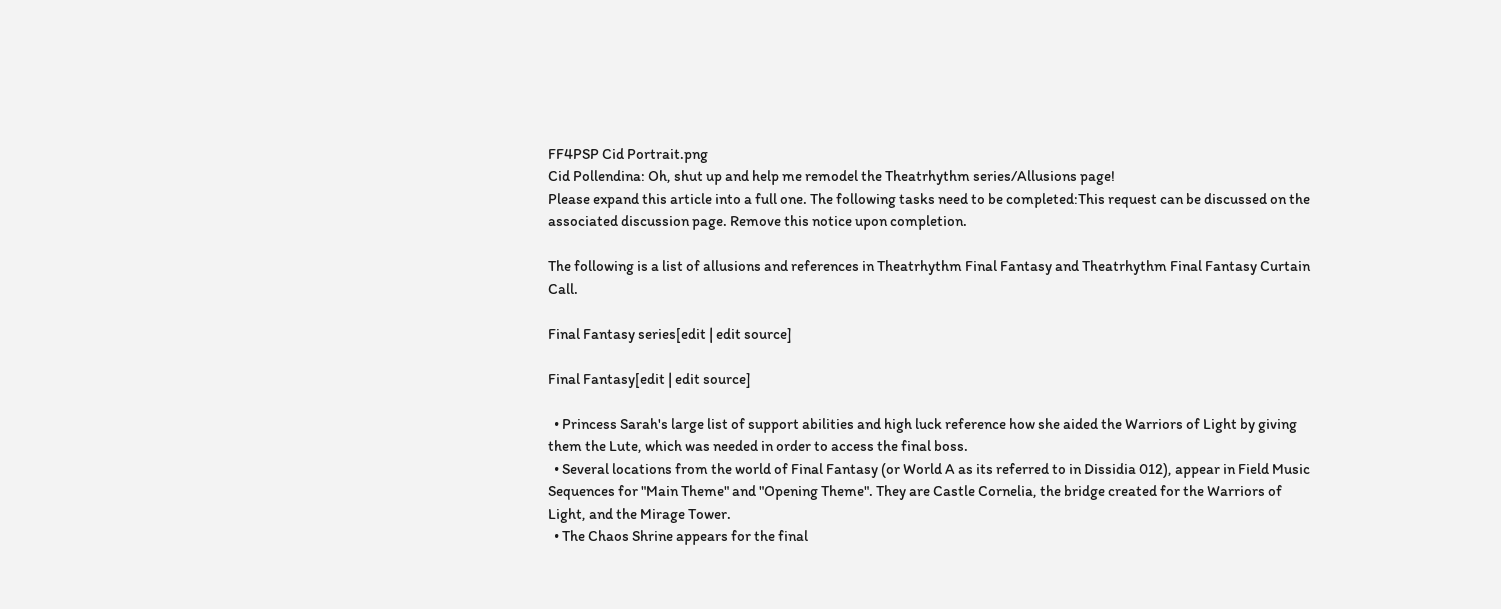FF4PSP Cid Portrait.png
Cid Pollendina: Oh, shut up and help me remodel the Theatrhythm series/Allusions page!
Please expand this article into a full one. The following tasks need to be completed:This request can be discussed on the associated discussion page. Remove this notice upon completion.

The following is a list of allusions and references in Theatrhythm Final Fantasy and Theatrhythm Final Fantasy Curtain Call.

Final Fantasy series[edit | edit source]

Final Fantasy[edit | edit source]

  • Princess Sarah's large list of support abilities and high luck reference how she aided the Warriors of Light by giving them the Lute, which was needed in order to access the final boss.
  • Several locations from the world of Final Fantasy (or World A as its referred to in Dissidia 012), appear in Field Music Sequences for "Main Theme" and "Opening Theme". They are Castle Cornelia, the bridge created for the Warriors of Light, and the Mirage Tower.
  • The Chaos Shrine appears for the final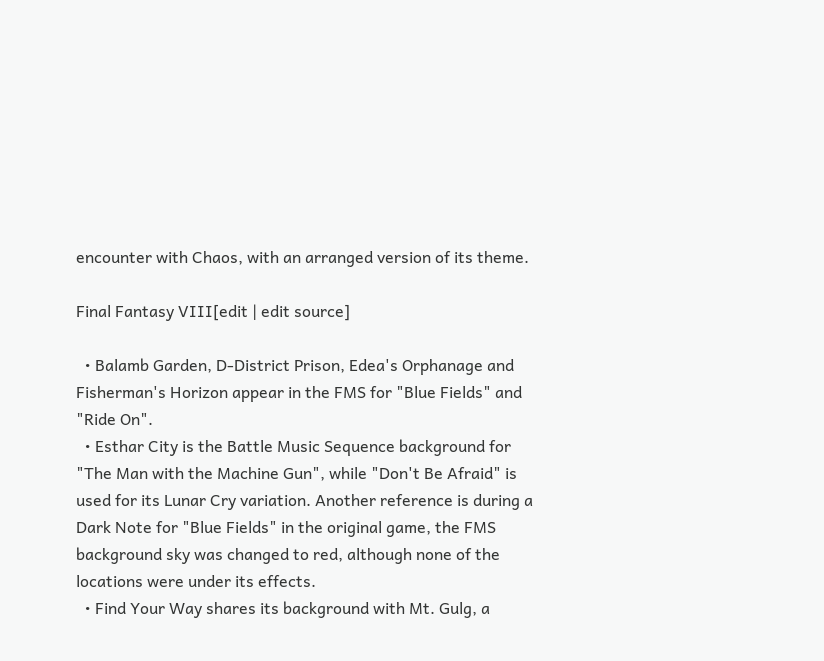encounter with Chaos, with an arranged version of its theme.

Final Fantasy VIII[edit | edit source]

  • Balamb Garden, D-District Prison, Edea's Orphanage and Fisherman's Horizon appear in the FMS for "Blue Fields" and "Ride On".
  • Esthar City is the Battle Music Sequence background for "The Man with the Machine Gun", while "Don't Be Afraid" is used for its Lunar Cry variation. Another reference is during a Dark Note for "Blue Fields" in the original game, the FMS background sky was changed to red, although none of the locations were under its effects.
  • Find Your Way shares its background with Mt. Gulg, a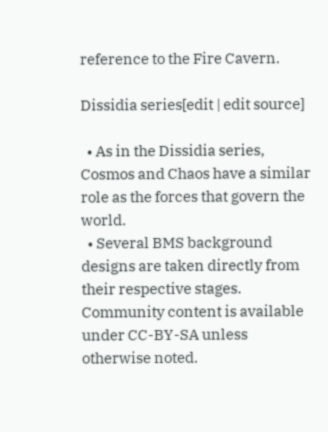reference to the Fire Cavern.

Dissidia series[edit | edit source]

  • As in the Dissidia series, Cosmos and Chaos have a similar role as the forces that govern the world.
  • Several BMS background designs are taken directly from their respective stages.
Community content is available under CC-BY-SA unless otherwise noted.